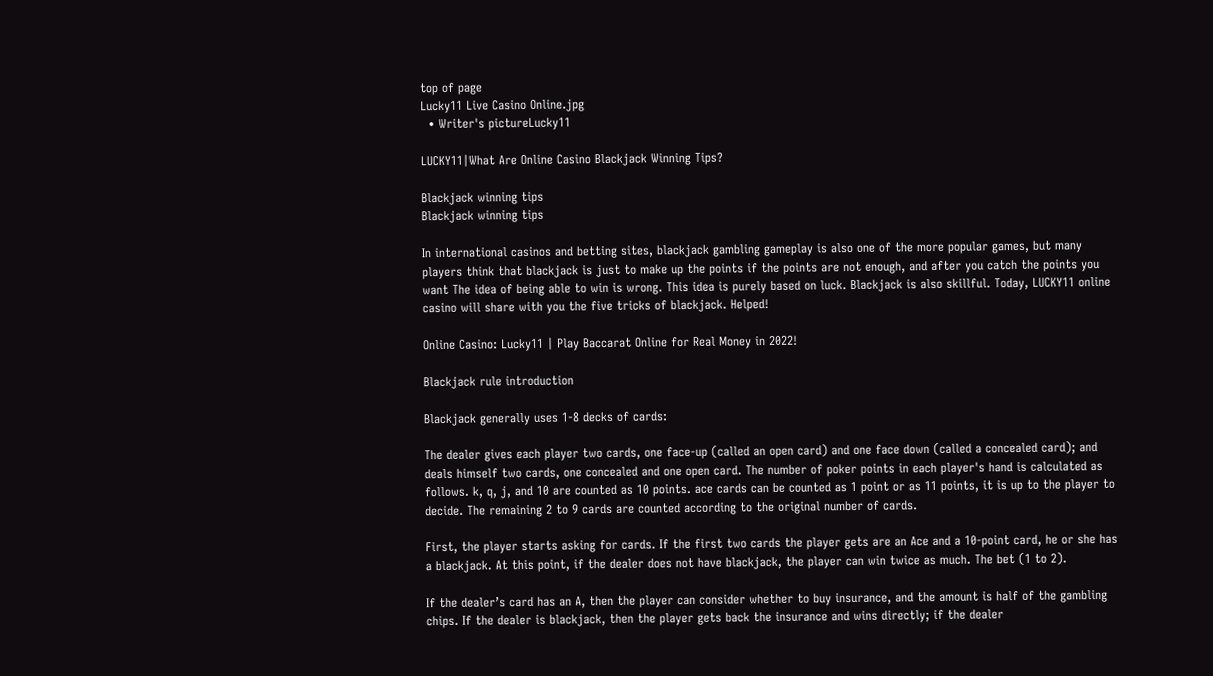top of page
Lucky11 Live Casino Online.jpg
  • Writer's pictureLucky11

LUCKY11|What Are Online Casino Blackjack Winning Tips?

Blackjack winning tips
Blackjack winning tips

In international casinos and betting sites, blackjack gambling gameplay is also one of the more popular games, but many players think that blackjack is just to make up the points if the points are not enough, and after you catch the points you want The idea of being able to win is wrong. This idea is purely based on luck. Blackjack is also skillful. Today, LUCKY11 online casino will share with you the five tricks of blackjack. Helped!

Online Casino: Lucky11 | Play Baccarat Online for Real Money in 2022!

Blackjack rule introduction

Blackjack generally uses 1-8 decks of cards:

The dealer gives each player two cards, one face-up (called an open card) and one face down (called a concealed card); and deals himself two cards, one concealed and one open card. The number of poker points in each player's hand is calculated as follows. k, q, j, and 10 are counted as 10 points. ace cards can be counted as 1 point or as 11 points, it is up to the player to decide. The remaining 2 to 9 cards are counted according to the original number of cards.

First, the player starts asking for cards. If the first two cards the player gets are an Ace and a 10-point card, he or she has a blackjack. At this point, if the dealer does not have blackjack, the player can win twice as much. The bet (1 to 2).

If the dealer’s card has an A, then the player can consider whether to buy insurance, and the amount is half of the gambling chips. If the dealer is blackjack, then the player gets back the insurance and wins directly; if the dealer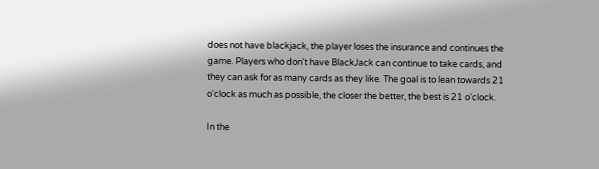does not have blackjack, the player loses the insurance and continues the game. Players who don't have BlackJack can continue to take cards, and they can ask for as many cards as they like. The goal is to lean towards 21 o'clock as much as possible, the closer the better, the best is 21 o'clock.

In the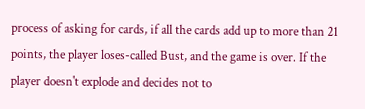process of asking for cards, if all the cards add up to more than 21 points, the player loses-called Bust, and the game is over. If the player doesn't explode and decides not to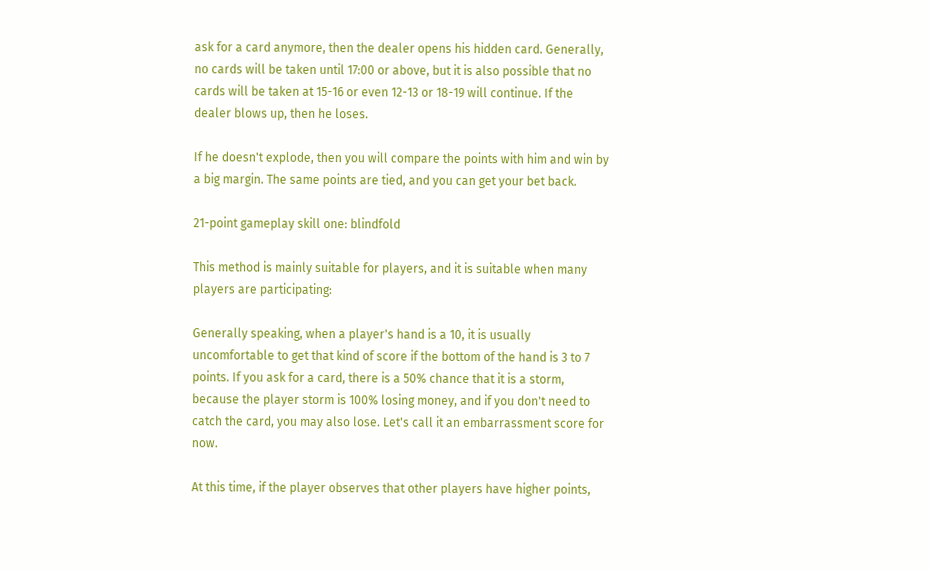ask for a card anymore, then the dealer opens his hidden card. Generally, no cards will be taken until 17:00 or above, but it is also possible that no cards will be taken at 15-16 or even 12-13 or 18-19 will continue. If the dealer blows up, then he loses.

If he doesn't explode, then you will compare the points with him and win by a big margin. The same points are tied, and you can get your bet back.

21-point gameplay skill one: blindfold

This method is mainly suitable for players, and it is suitable when many players are participating:

Generally speaking, when a player's hand is a 10, it is usually uncomfortable to get that kind of score if the bottom of the hand is 3 to 7 points. If you ask for a card, there is a 50% chance that it is a storm, because the player storm is 100% losing money, and if you don't need to catch the card, you may also lose. Let's call it an embarrassment score for now.

At this time, if the player observes that other players have higher points,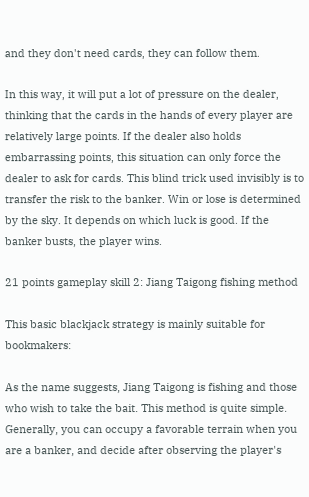and they don't need cards, they can follow them.

In this way, it will put a lot of pressure on the dealer, thinking that the cards in the hands of every player are relatively large points. If the dealer also holds embarrassing points, this situation can only force the dealer to ask for cards. This blind trick used invisibly is to transfer the risk to the banker. Win or lose is determined by the sky. It depends on which luck is good. If the banker busts, the player wins.

21 points gameplay skill 2: Jiang Taigong fishing method

This basic blackjack strategy is mainly suitable for bookmakers:

As the name suggests, Jiang Taigong is fishing and those who wish to take the bait. This method is quite simple. Generally, you can occupy a favorable terrain when you are a banker, and decide after observing the player's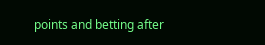points and betting after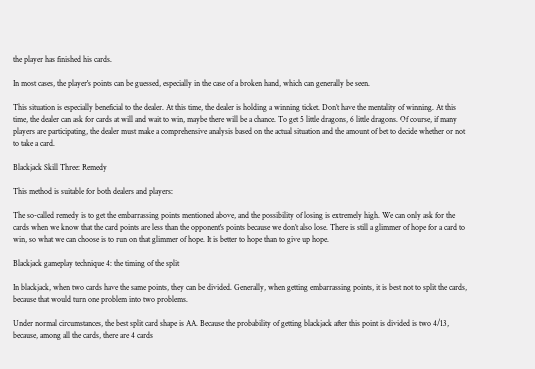the player has finished his cards.

In most cases, the player's points can be guessed, especially in the case of a broken hand, which can generally be seen.

This situation is especially beneficial to the dealer. At this time, the dealer is holding a winning ticket. Don’t have the mentality of winning. At this time, the dealer can ask for cards at will and wait to win, maybe there will be a chance. To get 5 little dragons, 6 little dragons. Of course, if many players are participating, the dealer must make a comprehensive analysis based on the actual situation and the amount of bet to decide whether or not to take a card.

Blackjack Skill Three: Remedy

This method is suitable for both dealers and players:

The so-called remedy is to get the embarrassing points mentioned above, and the possibility of losing is extremely high. We can only ask for the cards when we know that the card points are less than the opponent's points because we don’t also lose. There is still a glimmer of hope for a card to win, so what we can choose is to run on that glimmer of hope. It is better to hope than to give up hope.

Blackjack gameplay technique 4: the timing of the split

In blackjack, when two cards have the same points, they can be divided. Generally, when getting embarrassing points, it is best not to split the cards, because that would turn one problem into two problems.

Under normal circumstances, the best split card shape is AA. Because the probability of getting blackjack after this point is divided is two 4/13, because, among all the cards, there are 4 cards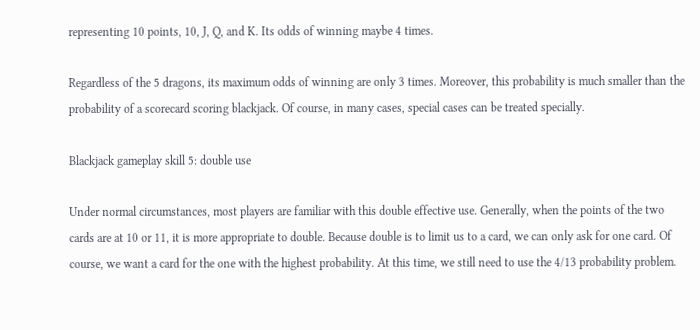representing 10 points, 10, J, Q, and K. Its odds of winning maybe 4 times.

Regardless of the 5 dragons, its maximum odds of winning are only 3 times. Moreover, this probability is much smaller than the probability of a scorecard scoring blackjack. Of course, in many cases, special cases can be treated specially.

Blackjack gameplay skill 5: double use

Under normal circumstances, most players are familiar with this double effective use. Generally, when the points of the two cards are at 10 or 11, it is more appropriate to double. Because double is to limit us to a card, we can only ask for one card. Of course, we want a card for the one with the highest probability. At this time, we still need to use the 4/13 probability problem.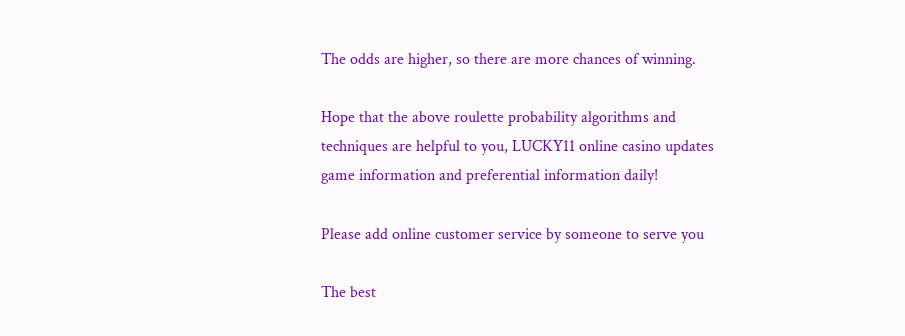The odds are higher, so there are more chances of winning.

Hope that the above roulette probability algorithms and techniques are helpful to you, LUCKY11 online casino updates game information and preferential information daily!

Please add online customer service by someone to serve you

The best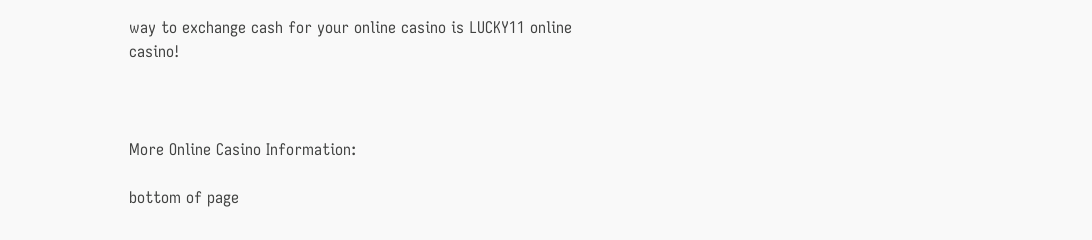way to exchange cash for your online casino is LUCKY11 online casino!



More Online Casino Information:

bottom of page